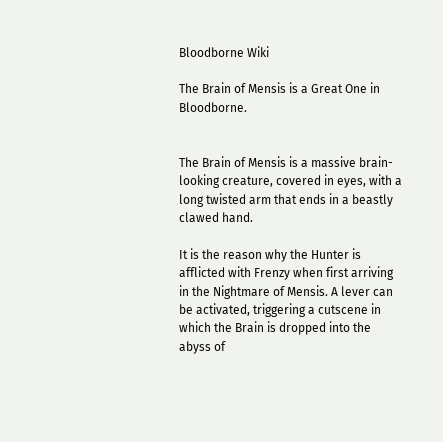Bloodborne Wiki

The Brain of Mensis is a Great One in Bloodborne.


The Brain of Mensis is a massive brain-looking creature, covered in eyes, with a long twisted arm that ends in a beastly clawed hand.

It is the reason why the Hunter is afflicted with Frenzy when first arriving in the Nightmare of Mensis. A lever can be activated, triggering a cutscene in which the Brain is dropped into the abyss of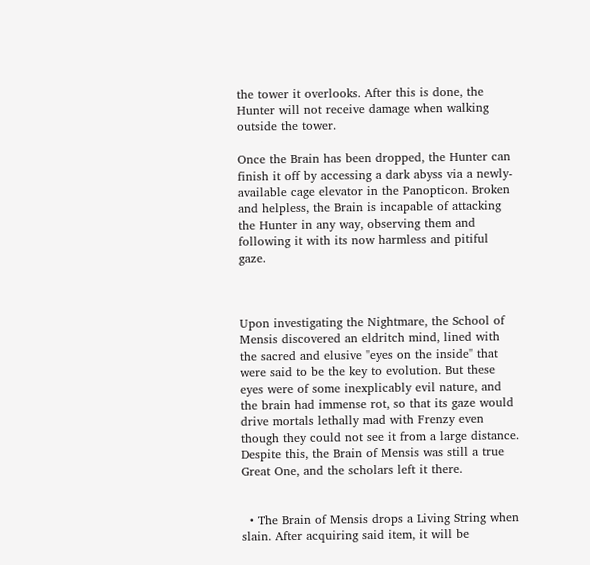the tower it overlooks. After this is done, the Hunter will not receive damage when walking outside the tower.

Once the Brain has been dropped, the Hunter can finish it off by accessing a dark abyss via a newly-available cage elevator in the Panopticon. Broken and helpless, the Brain is incapable of attacking the Hunter in any way, observing them and following it with its now harmless and pitiful gaze.



Upon investigating the Nightmare, the School of Mensis discovered an eldritch mind, lined with the sacred and elusive "eyes on the inside" that were said to be the key to evolution. But these eyes were of some inexplicably evil nature, and the brain had immense rot, so that its gaze would drive mortals lethally mad with Frenzy even though they could not see it from a large distance. Despite this, the Brain of Mensis was still a true Great One, and the scholars left it there.


  • The Brain of Mensis drops a Living String when slain. After acquiring said item, it will be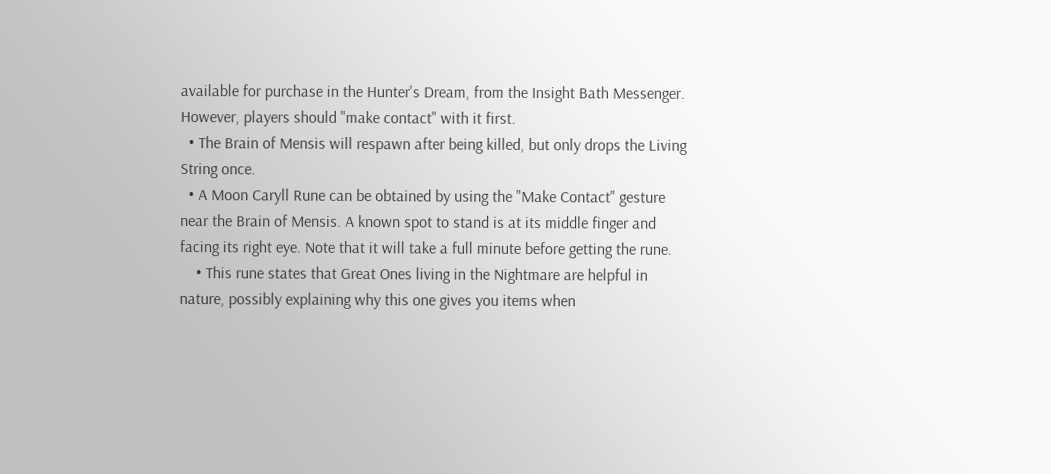available for purchase in the Hunter's Dream, from the Insight Bath Messenger. However, players should "make contact" with it first.
  • The Brain of Mensis will respawn after being killed, but only drops the Living String once.
  • A Moon Caryll Rune can be obtained by using the "Make Contact" gesture near the Brain of Mensis. A known spot to stand is at its middle finger and facing its right eye. Note that it will take a full minute before getting the rune.
    • This rune states that Great Ones living in the Nightmare are helpful in nature, possibly explaining why this one gives you items when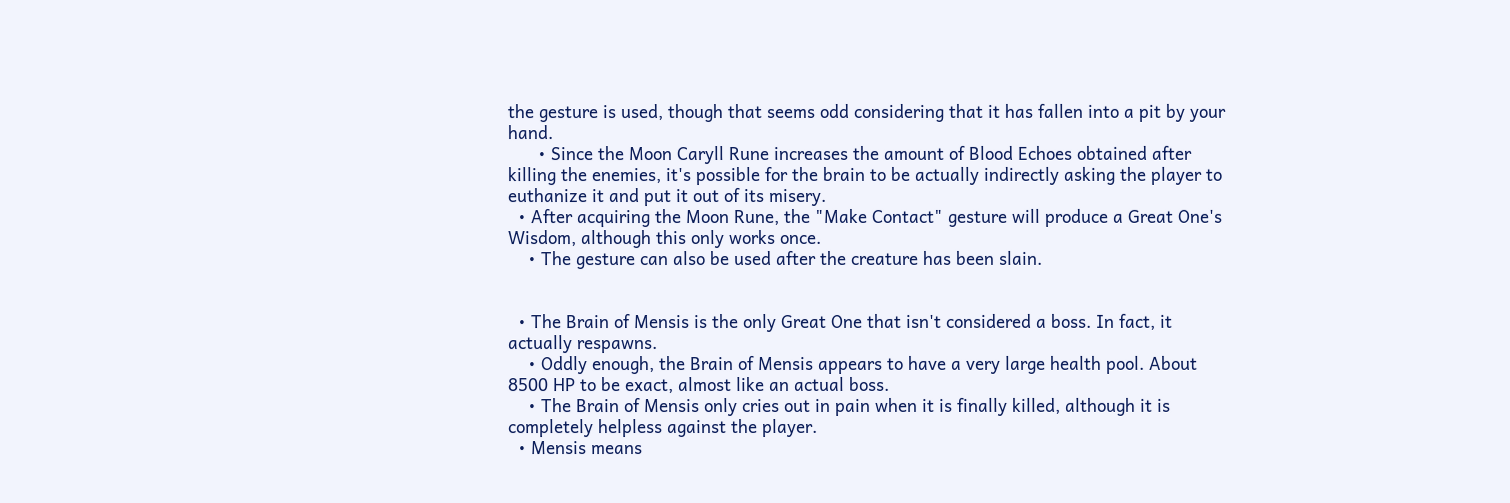the gesture is used, though that seems odd considering that it has fallen into a pit by your hand.
      • Since the Moon Caryll Rune increases the amount of Blood Echoes obtained after killing the enemies, it's possible for the brain to be actually indirectly asking the player to euthanize it and put it out of its misery.
  • After acquiring the Moon Rune, the "Make Contact" gesture will produce a Great One's Wisdom, although this only works once.
    • The gesture can also be used after the creature has been slain.


  • The Brain of Mensis is the only Great One that isn't considered a boss. In fact, it actually respawns.
    • Oddly enough, the Brain of Mensis appears to have a very large health pool. About 8500 HP to be exact, almost like an actual boss.
    • The Brain of Mensis only cries out in pain when it is finally killed, although it is completely helpless against the player.
  • Mensis means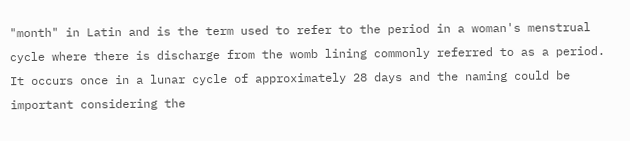"month" in Latin and is the term used to refer to the period in a woman's menstrual cycle where there is discharge from the womb lining commonly referred to as a period. It occurs once in a lunar cycle of approximately 28 days and the naming could be important considering the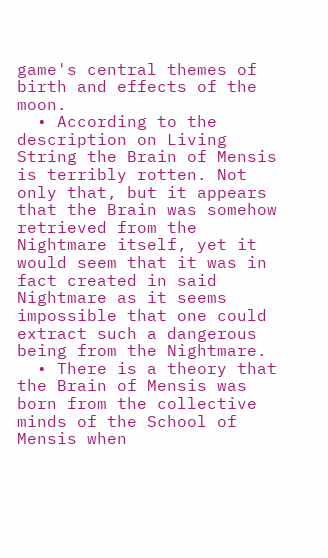game's central themes of birth and effects of the moon.
  • According to the description on Living String the Brain of Mensis is terribly rotten. Not only that, but it appears that the Brain was somehow retrieved from the Nightmare itself, yet it would seem that it was in fact created in said Nightmare as it seems impossible that one could extract such a dangerous being from the Nightmare.
  • There is a theory that the Brain of Mensis was born from the collective minds of the School of Mensis when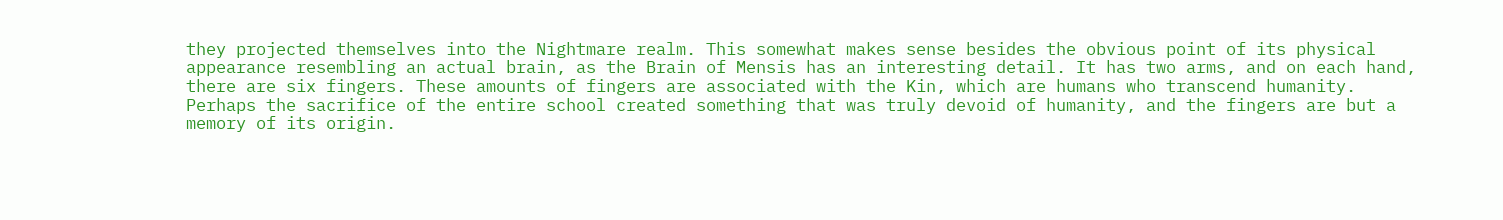they projected themselves into the Nightmare realm. This somewhat makes sense besides the obvious point of its physical appearance resembling an actual brain, as the Brain of Mensis has an interesting detail. It has two arms, and on each hand, there are six fingers. These amounts of fingers are associated with the Kin, which are humans who transcend humanity. Perhaps the sacrifice of the entire school created something that was truly devoid of humanity, and the fingers are but a memory of its origin.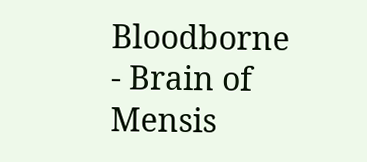Bloodborne - Brain of Mensis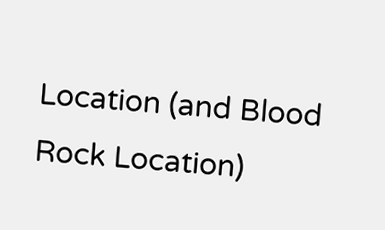Location (and Blood Rock Location)